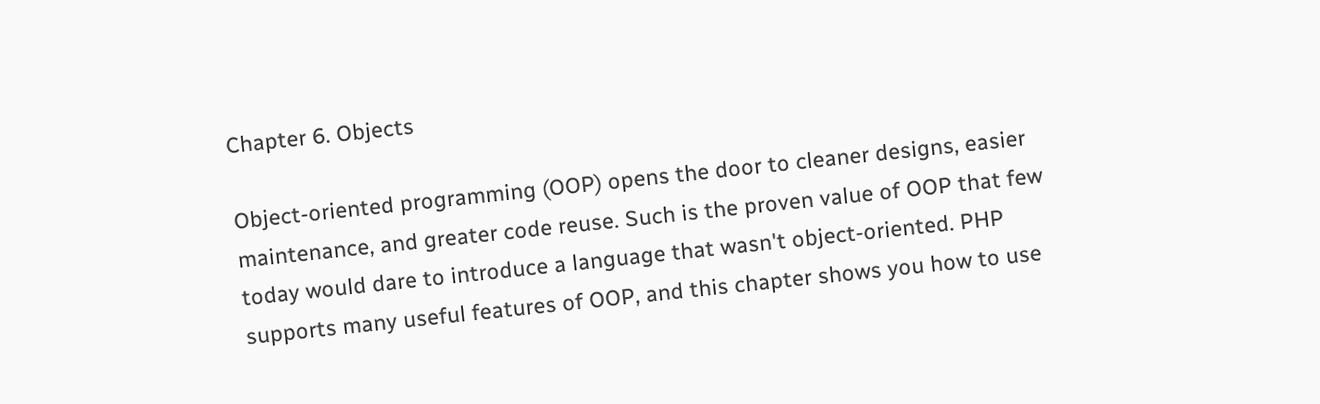Chapter 6. Objects

Object-oriented programming (OOP) opens the door to cleaner designs, easier maintenance, and greater code reuse. Such is the proven value of OOP that few today would dare to introduce a language that wasn't object-oriented. PHP supports many useful features of OOP, and this chapter shows you how to use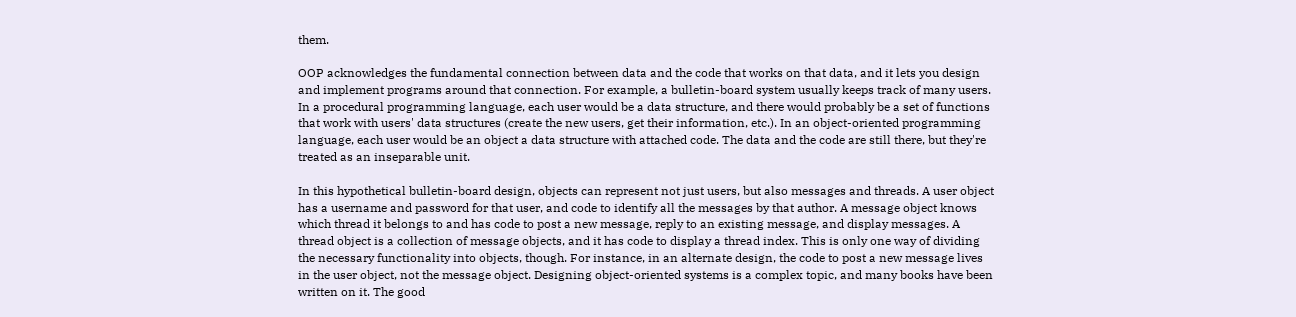them.

OOP acknowledges the fundamental connection between data and the code that works on that data, and it lets you design and implement programs around that connection. For example, a bulletin-board system usually keeps track of many users. In a procedural programming language, each user would be a data structure, and there would probably be a set of functions that work with users' data structures (create the new users, get their information, etc.). In an object-oriented programming language, each user would be an object a data structure with attached code. The data and the code are still there, but they're treated as an inseparable unit.

In this hypothetical bulletin-board design, objects can represent not just users, but also messages and threads. A user object has a username and password for that user, and code to identify all the messages by that author. A message object knows which thread it belongs to and has code to post a new message, reply to an existing message, and display messages. A thread object is a collection of message objects, and it has code to display a thread index. This is only one way of dividing the necessary functionality into objects, though. For instance, in an alternate design, the code to post a new message lives in the user object, not the message object. Designing object-oriented systems is a complex topic, and many books have been written on it. The good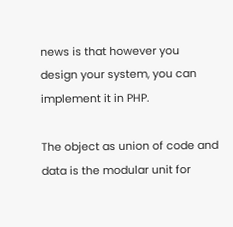news is that however you design your system, you can implement it in PHP.

The object as union of code and data is the modular unit for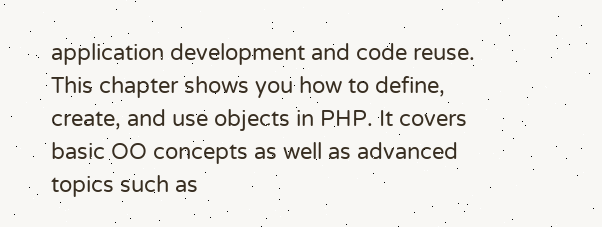application development and code reuse. This chapter shows you how to define, create, and use objects in PHP. It covers basic OO concepts as well as advanced topics such as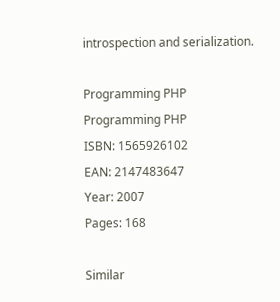introspection and serialization.

Programming PHP
Programming PHP
ISBN: 1565926102
EAN: 2147483647
Year: 2007
Pages: 168

Similar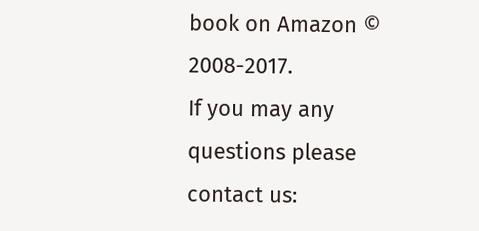book on Amazon © 2008-2017.
If you may any questions please contact us: